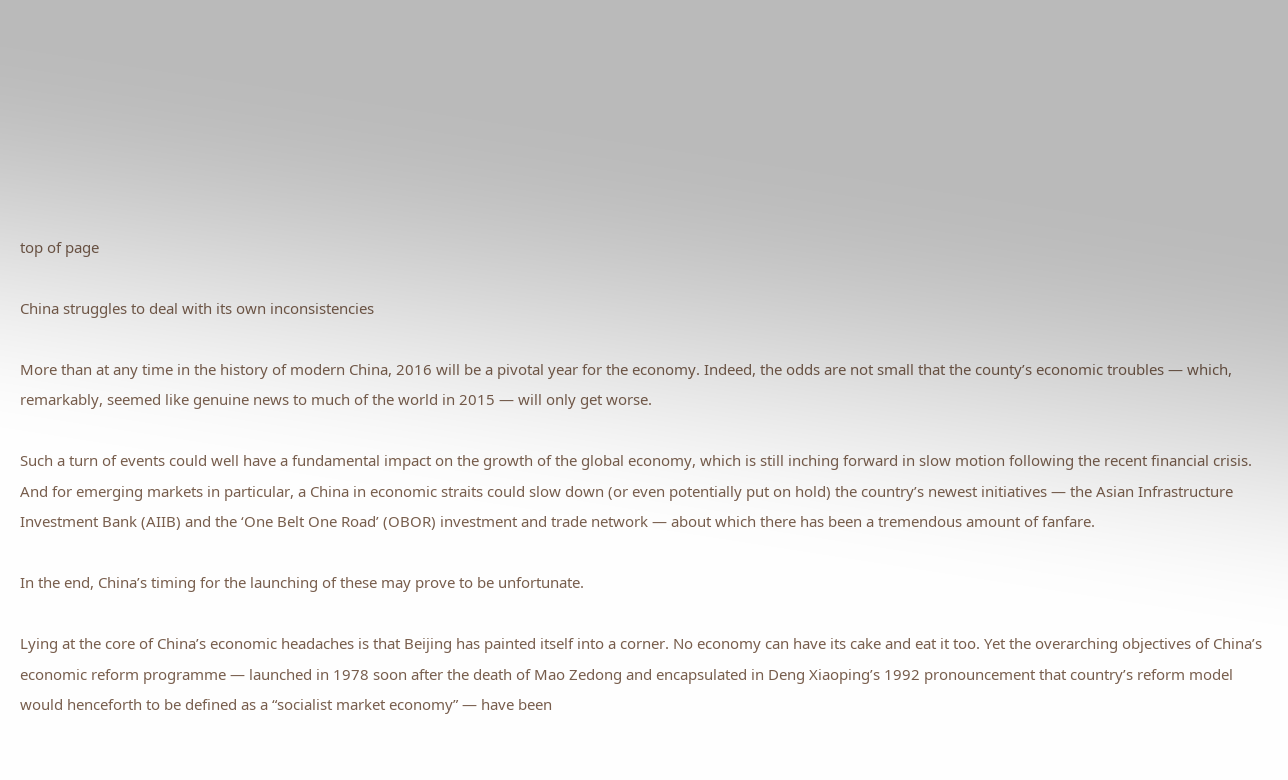top of page

China struggles to deal with its own inconsistencies

More than at any time in the history of modern China, 2016 will be a pivotal year for the economy. Indeed, the odds are not small that the county’s economic troubles — which, remarkably, seemed like genuine news to much of the world in 2015 — will only get worse.

Such a turn of events could well have a fundamental impact on the growth of the global economy, which is still inching forward in slow motion following the recent financial crisis. And for emerging markets in particular, a China in economic straits could slow down (or even potentially put on hold) the country’s newest initiatives — the Asian Infrastructure Investment Bank (AIIB) and the ‘One Belt One Road’ (OBOR) investment and trade network — about which there has been a tremendous amount of fanfare.

In the end, China’s timing for the launching of these may prove to be unfortunate.

Lying at the core of China’s economic headaches is that Beijing has painted itself into a corner. No economy can have its cake and eat it too. Yet the overarching objectives of China’s economic reform programme — launched in 1978 soon after the death of Mao Zedong and encapsulated in Deng Xiaoping’s 1992 pronouncement that country’s reform model would henceforth to be defined as a “socialist market economy” — have been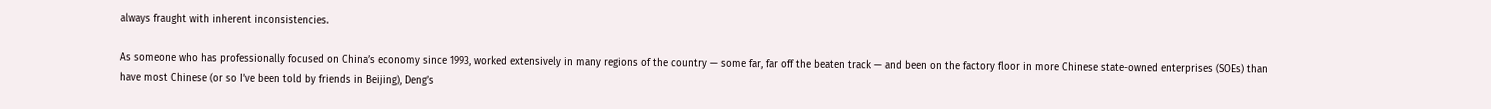always fraught with inherent inconsistencies.

As someone who has professionally focused on China’s economy since 1993, worked extensively in many regions of the country — some far, far off the beaten track — and been on the factory floor in more Chinese state-owned enterprises (SOEs) than have most Chinese (or so I’ve been told by friends in Beijing), Deng’s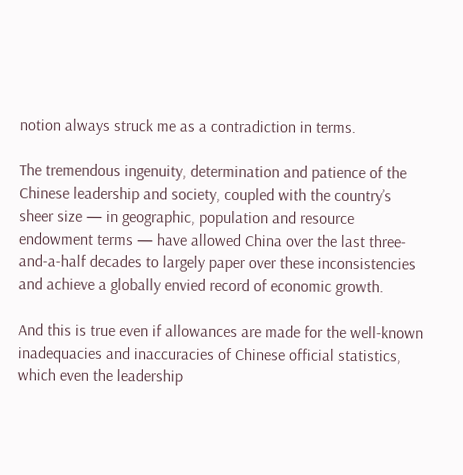notion always struck me as a contradiction in terms.

The tremendous ingenuity, determination and patience of the Chinese leadership and society, coupled with the country’s sheer size — in geographic, population and resource endowment terms — have allowed China over the last three-and-a-half decades to largely paper over these inconsistencies and achieve a globally envied record of economic growth.

And this is true even if allowances are made for the well-known inadequacies and inaccuracies of Chinese official statistics, which even the leadership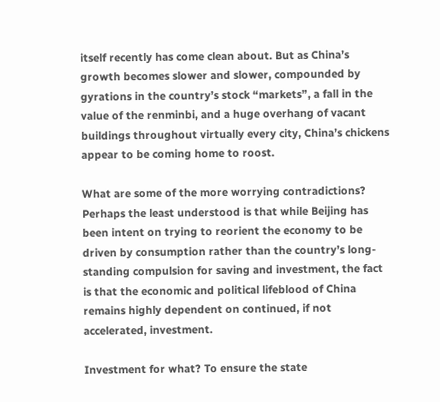itself recently has come clean about. But as China’s growth becomes slower and slower, compounded by gyrations in the country’s stock “markets”, a fall in the value of the renminbi, and a huge overhang of vacant buildings throughout virtually every city, China’s chickens appear to be coming home to roost.

What are some of the more worrying contradictions? Perhaps the least understood is that while Beijing has been intent on trying to reorient the economy to be driven by consumption rather than the country’s long-standing compulsion for saving and investment, the fact is that the economic and political lifeblood of China remains highly dependent on continued, if not accelerated, investment.

Investment for what? To ensure the state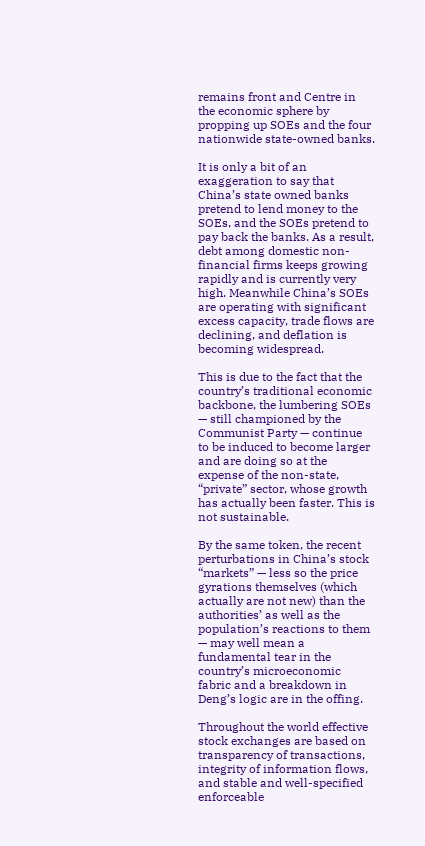remains front and Centre in the economic sphere by propping up SOEs and the four nationwide state-owned banks.

It is only a bit of an exaggeration to say that China’s state owned banks pretend to lend money to the SOEs, and the SOEs pretend to pay back the banks. As a result, debt among domestic non-financial firms keeps growing rapidly and is currently very high. Meanwhile China’s SOEs are operating with significant excess capacity, trade flows are declining, and deflation is becoming widespread.

This is due to the fact that the country’s traditional economic backbone, the lumbering SOEs — still championed by the Communist Party — continue to be induced to become larger and are doing so at the expense of the non-state, “private” sector, whose growth has actually been faster. This is not sustainable.

By the same token, the recent perturbations in China’s stock “markets” — less so the price gyrations themselves (which actually are not new) than the authorities’ as well as the population’s reactions to them — may well mean a fundamental tear in the country’s microeconomic fabric and a breakdown in Deng’s logic are in the offing.

Throughout the world effective stock exchanges are based on transparency of transactions, integrity of information flows, and stable and well-specified enforceable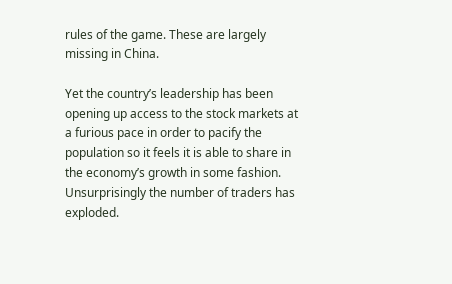rules of the game. These are largely missing in China.

Yet the country’s leadership has been opening up access to the stock markets at a furious pace in order to pacify the population so it feels it is able to share in the economy’s growth in some fashion. Unsurprisingly the number of traders has exploded.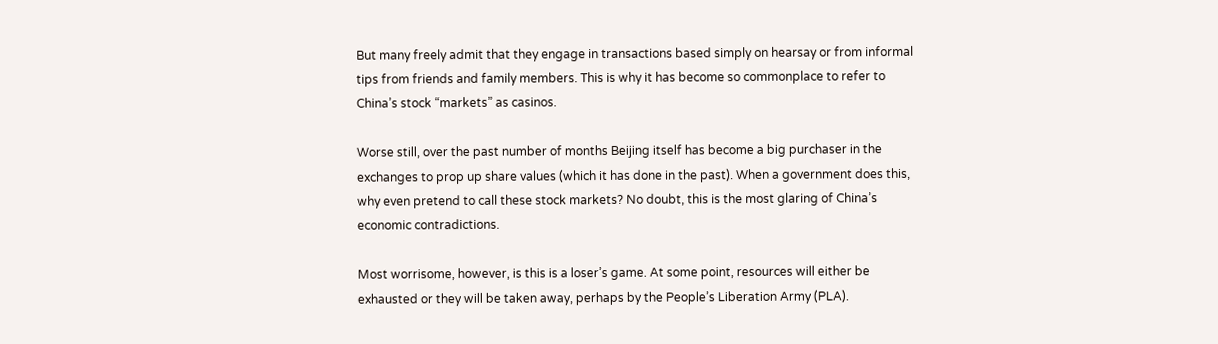But many freely admit that they engage in transactions based simply on hearsay or from informal tips from friends and family members. This is why it has become so commonplace to refer to China’s stock “markets” as casinos.

Worse still, over the past number of months Beijing itself has become a big purchaser in the exchanges to prop up share values (which it has done in the past). When a government does this, why even pretend to call these stock markets? No doubt, this is the most glaring of China’s economic contradictions.

Most worrisome, however, is this is a loser’s game. At some point, resources will either be exhausted or they will be taken away, perhaps by the People’s Liberation Army (PLA).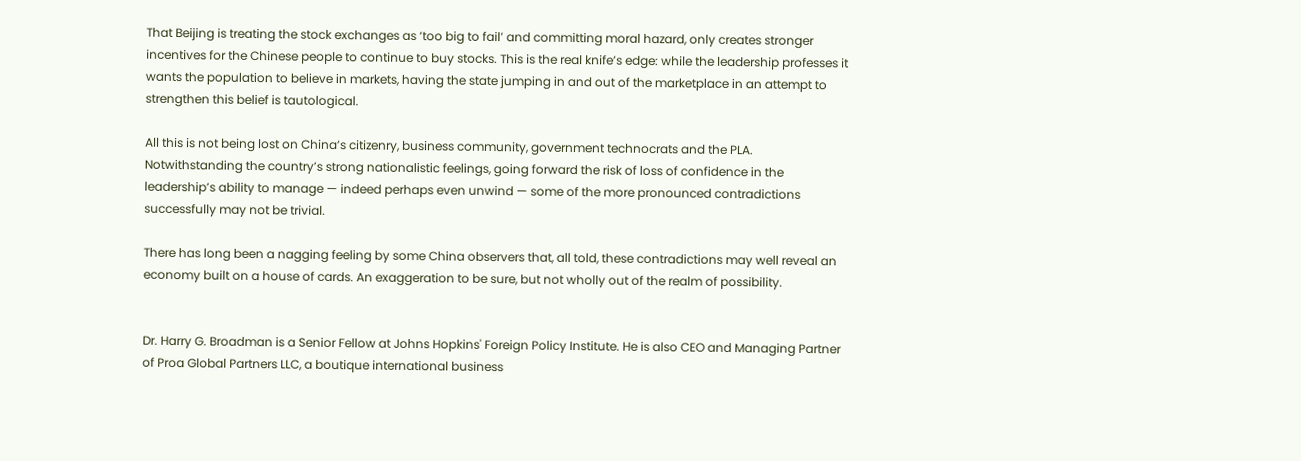That Beijing is treating the stock exchanges as ‘too big to fail’ and committing moral hazard, only creates stronger incentives for the Chinese people to continue to buy stocks. This is the real knife’s edge: while the leadership professes it wants the population to believe in markets, having the state jumping in and out of the marketplace in an attempt to strengthen this belief is tautological.

All this is not being lost on China’s citizenry, business community, government technocrats and the PLA. Notwithstanding the country’s strong nationalistic feelings, going forward the risk of loss of confidence in the leadership’s ability to manage — indeed perhaps even unwind — some of the more pronounced contradictions successfully may not be trivial.

There has long been a nagging feeling by some China observers that, all told, these contradictions may well reveal an economy built on a house of cards. An exaggeration to be sure, but not wholly out of the realm of possibility.


Dr. Harry G. Broadman is a Senior Fellow at Johns Hopkins' Foreign Policy Institute. He is also CEO and Managing Partner of Proa Global Partners LLC, a boutique international business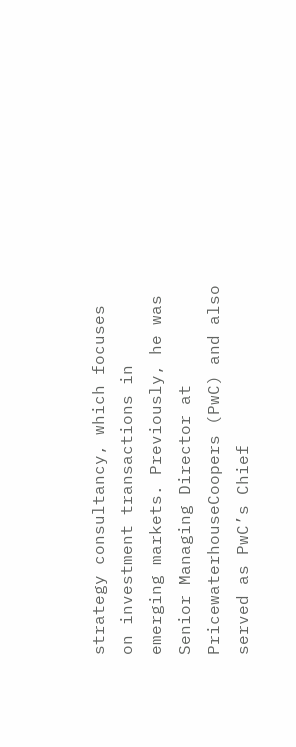strategy consultancy, which focuses on investment transactions in emerging markets. Previously, he was Senior Managing Director at PricewaterhouseCoopers (PwC) and also served as PwC’s Chief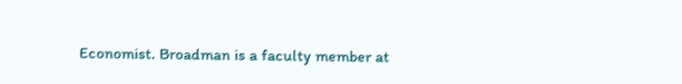Economist. Broadman is a faculty member at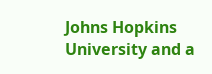Johns Hopkins University and a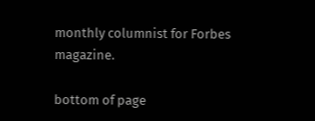monthly columnist for Forbes magazine.

bottom of page